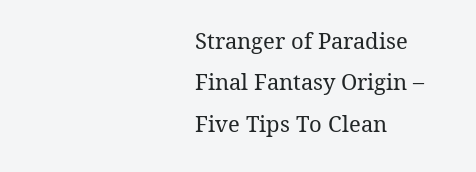Stranger of Paradise Final Fantasy Origin – Five Tips To Clean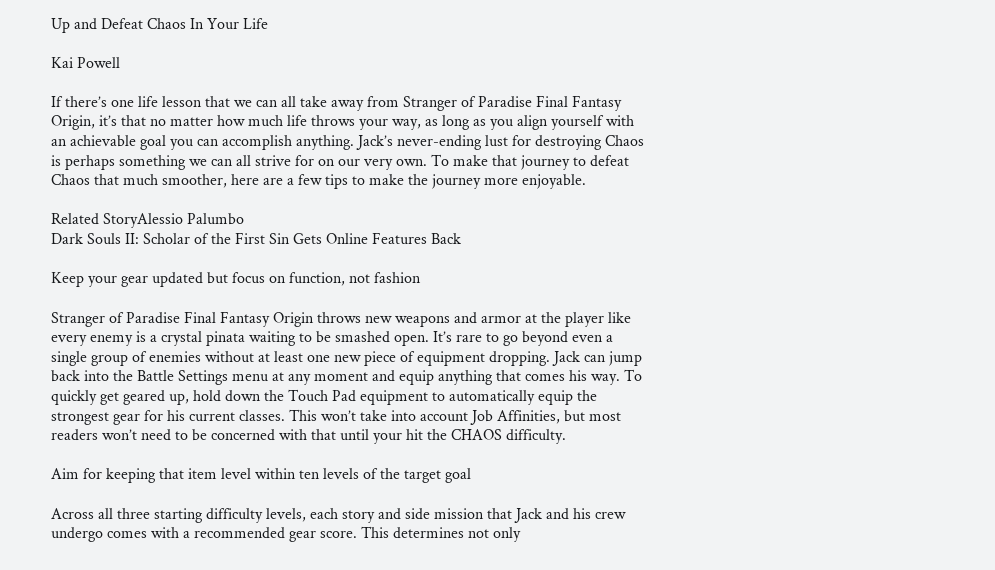Up and Defeat Chaos In Your Life

Kai Powell

If there’s one life lesson that we can all take away from Stranger of Paradise Final Fantasy Origin, it’s that no matter how much life throws your way, as long as you align yourself with an achievable goal you can accomplish anything. Jack’s never-ending lust for destroying Chaos is perhaps something we can all strive for on our very own. To make that journey to defeat Chaos that much smoother, here are a few tips to make the journey more enjoyable.

Related StoryAlessio Palumbo
Dark Souls II: Scholar of the First Sin Gets Online Features Back

Keep your gear updated but focus on function, not fashion

Stranger of Paradise Final Fantasy Origin throws new weapons and armor at the player like every enemy is a crystal pinata waiting to be smashed open. It’s rare to go beyond even a single group of enemies without at least one new piece of equipment dropping. Jack can jump back into the Battle Settings menu at any moment and equip anything that comes his way. To quickly get geared up, hold down the Touch Pad equipment to automatically equip the strongest gear for his current classes. This won’t take into account Job Affinities, but most readers won’t need to be concerned with that until your hit the CHAOS difficulty.

Aim for keeping that item level within ten levels of the target goal

Across all three starting difficulty levels, each story and side mission that Jack and his crew undergo comes with a recommended gear score. This determines not only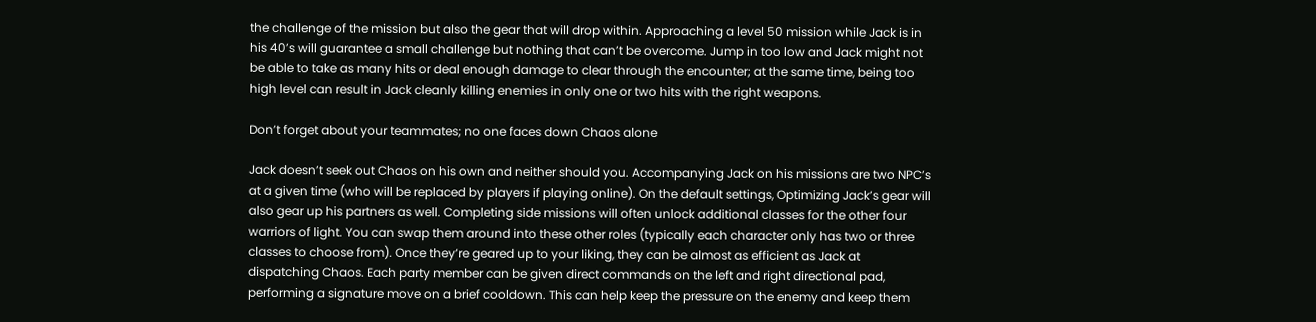the challenge of the mission but also the gear that will drop within. Approaching a level 50 mission while Jack is in his 40’s will guarantee a small challenge but nothing that can’t be overcome. Jump in too low and Jack might not be able to take as many hits or deal enough damage to clear through the encounter; at the same time, being too high level can result in Jack cleanly killing enemies in only one or two hits with the right weapons.

Don’t forget about your teammates; no one faces down Chaos alone

Jack doesn’t seek out Chaos on his own and neither should you. Accompanying Jack on his missions are two NPC’s at a given time (who will be replaced by players if playing online). On the default settings, Optimizing Jack’s gear will also gear up his partners as well. Completing side missions will often unlock additional classes for the other four warriors of light. You can swap them around into these other roles (typically each character only has two or three classes to choose from). Once they’re geared up to your liking, they can be almost as efficient as Jack at dispatching Chaos. Each party member can be given direct commands on the left and right directional pad, performing a signature move on a brief cooldown. This can help keep the pressure on the enemy and keep them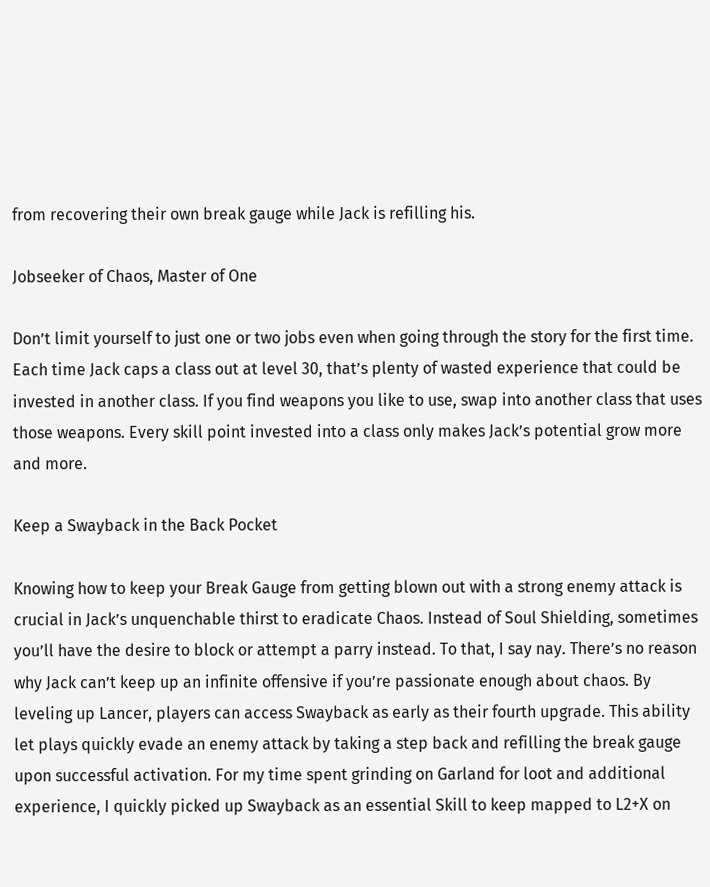from recovering their own break gauge while Jack is refilling his.

Jobseeker of Chaos, Master of One

Don’t limit yourself to just one or two jobs even when going through the story for the first time. Each time Jack caps a class out at level 30, that’s plenty of wasted experience that could be invested in another class. If you find weapons you like to use, swap into another class that uses those weapons. Every skill point invested into a class only makes Jack’s potential grow more and more.

Keep a Swayback in the Back Pocket

Knowing how to keep your Break Gauge from getting blown out with a strong enemy attack is crucial in Jack’s unquenchable thirst to eradicate Chaos. Instead of Soul Shielding, sometimes you’ll have the desire to block or attempt a parry instead. To that, I say nay. There’s no reason why Jack can’t keep up an infinite offensive if you’re passionate enough about chaos. By leveling up Lancer, players can access Swayback as early as their fourth upgrade. This ability let plays quickly evade an enemy attack by taking a step back and refilling the break gauge upon successful activation. For my time spent grinding on Garland for loot and additional experience, I quickly picked up Swayback as an essential Skill to keep mapped to L2+X on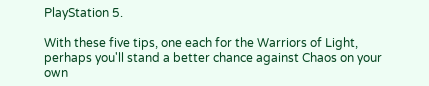PlayStation 5.

With these five tips, one each for the Warriors of Light, perhaps you'll stand a better chance against Chaos on your own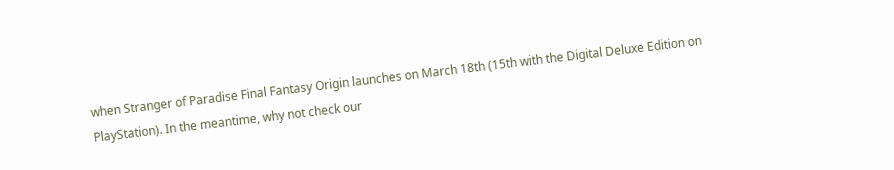when Stranger of Paradise Final Fantasy Origin launches on March 18th (15th with the Digital Deluxe Edition on PlayStation). In the meantime, why not check our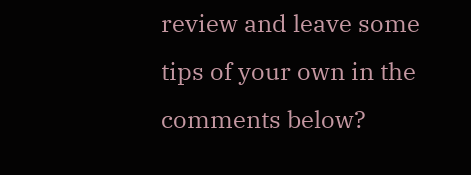review and leave some tips of your own in the comments below?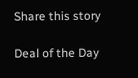Share this story

Deal of the Day